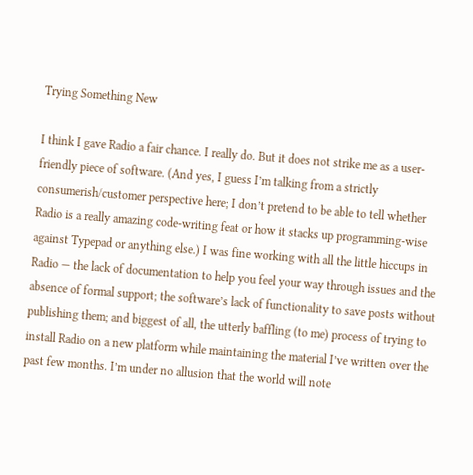Trying Something New

I think I gave Radio a fair chance. I really do. But it does not strike me as a user-friendly piece of software. (And yes, I guess I’m talking from a strictly consumerish/customer perspective here; I don’t pretend to be able to tell whether Radio is a really amazing code-writing feat or how it stacks up programming-wise against Typepad or anything else.) I was fine working with all the little hiccups in Radio — the lack of documentation to help you feel your way through issues and the absence of formal support; the software’s lack of functionality to save posts without publishing them; and biggest of all, the utterly baffling (to me) process of trying to install Radio on a new platform while maintaining the material I’ve written over the past few months. I’m under no allusion that the world will note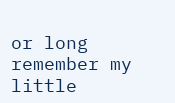or long remember my little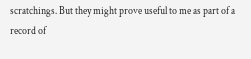scratchings. But they might prove useful to me as part of a record of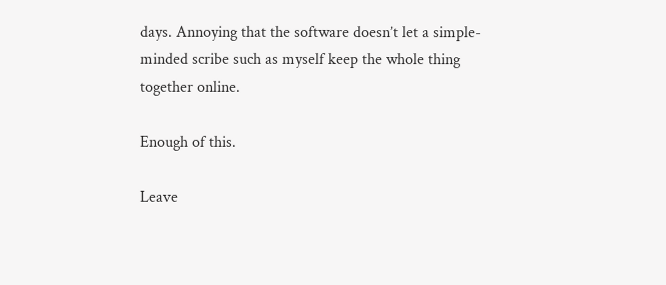days. Annoying that the software doesn’t let a simple-minded scribe such as myself keep the whole thing together online.

Enough of this.

Leave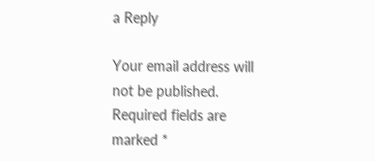a Reply

Your email address will not be published. Required fields are marked *